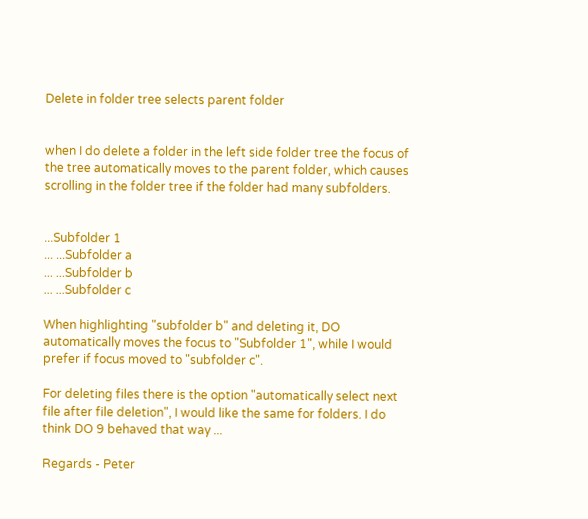Delete in folder tree selects parent folder


when I do delete a folder in the left side folder tree the focus of the tree automatically moves to the parent folder, which causes scrolling in the folder tree if the folder had many subfolders.


...Subfolder 1
... ...Subfolder a
... ...Subfolder b
... ...Subfolder c

When highlighting "subfolder b" and deleting it, DO automatically moves the focus to "Subfolder 1", while I would prefer if focus moved to "subfolder c".

For deleting files there is the option "automatically select next file after file deletion", I would like the same for folders. I do think DO 9 behaved that way ...

Regards - Peter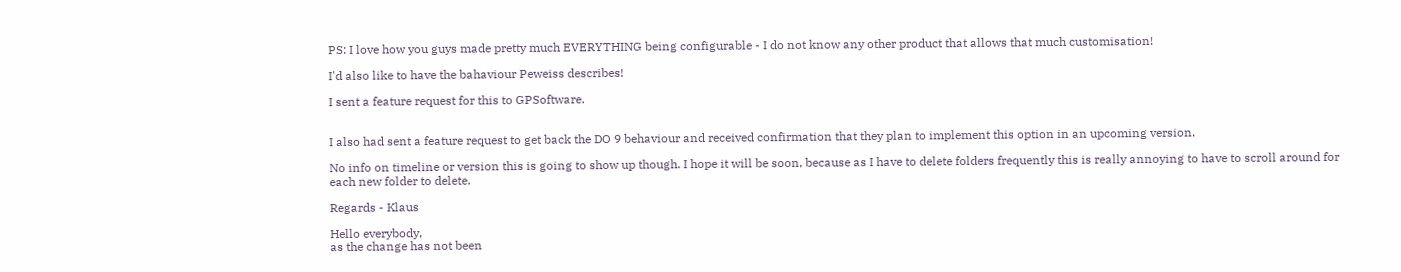PS: I love how you guys made pretty much EVERYTHING being configurable - I do not know any other product that allows that much customisation!

I'd also like to have the bahaviour Peweiss describes!

I sent a feature request for this to GPSoftware.


I also had sent a feature request to get back the DO 9 behaviour and received confirmation that they plan to implement this option in an upcoming version.

No info on timeline or version this is going to show up though. I hope it will be soon, because as I have to delete folders frequently this is really annoying to have to scroll around for each new folder to delete.

Regards - Klaus

Hello everybody,
as the change has not been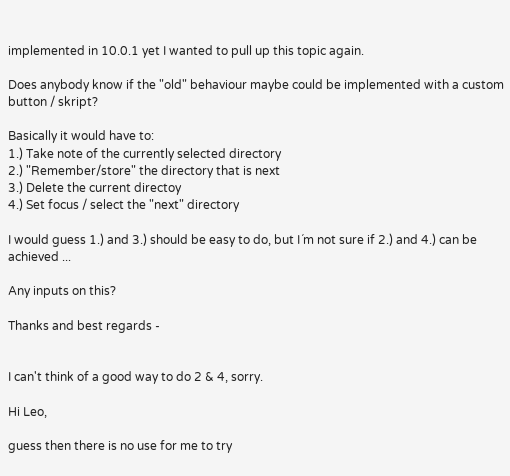implemented in 10.0.1 yet I wanted to pull up this topic again.

Does anybody know if the "old" behaviour maybe could be implemented with a custom button / skript?

Basically it would have to:
1.) Take note of the currently selected directory
2.) "Remember/store" the directory that is next
3.) Delete the current directoy
4.) Set focus / select the "next" directory

I would guess 1.) and 3.) should be easy to do, but I´m not sure if 2.) and 4.) can be achieved ...

Any inputs on this?

Thanks and best regards -


I can't think of a good way to do 2 & 4, sorry.

Hi Leo,

guess then there is no use for me to try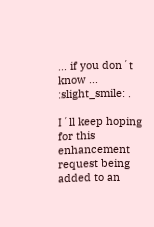... if you don´t know ... :slight_smile: .

I´ll keep hoping for this enhancement request being added to an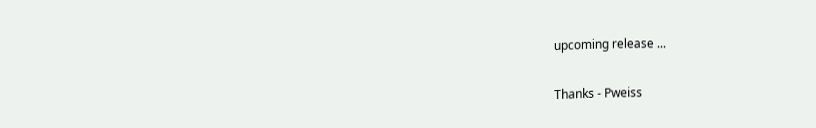upcoming release ...

Thanks - Pweiss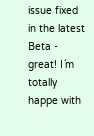issue fixed in the latest Beta - great! I´m totally happe with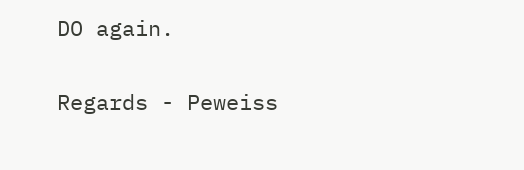DO again.

Regards - Peweiss